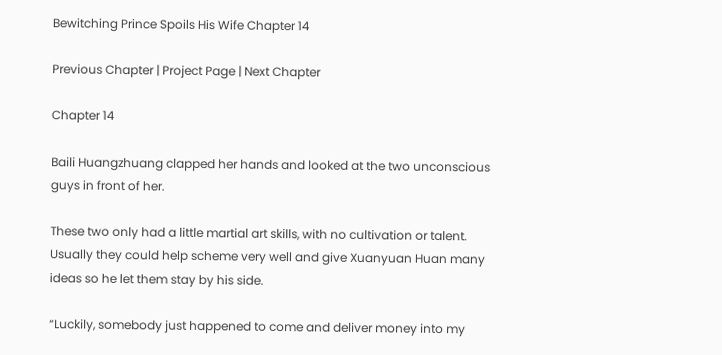Bewitching Prince Spoils His Wife Chapter 14

Previous Chapter | Project Page | Next Chapter

Chapter 14

Baili Huangzhuang clapped her hands and looked at the two unconscious guys in front of her.

These two only had a little martial art skills, with no cultivation or talent. Usually they could help scheme very well and give Xuanyuan Huan many ideas so he let them stay by his side.

“Luckily, somebody just happened to come and deliver money into my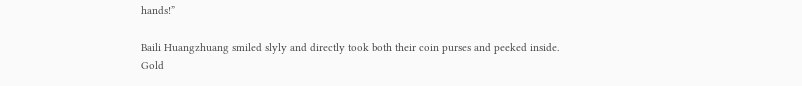hands!”

Baili Huangzhuang smiled slyly and directly took both their coin purses and peeked inside. Gold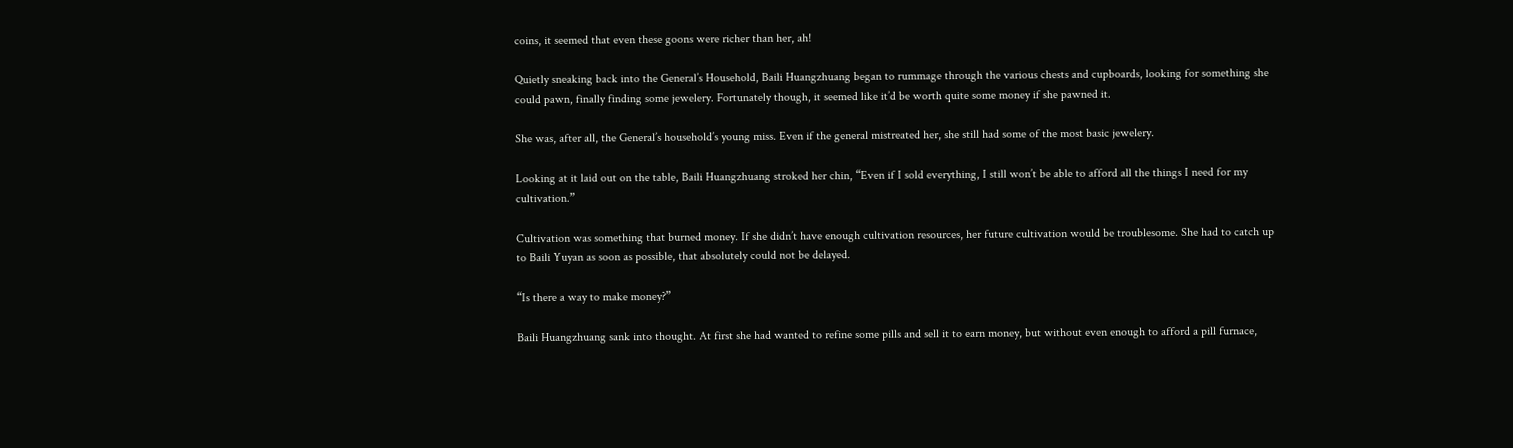coins, it seemed that even these goons were richer than her, ah!

Quietly sneaking back into the General’s Household, Baili Huangzhuang began to rummage through the various chests and cupboards, looking for something she could pawn, finally finding some jewelery. Fortunately though, it seemed like it’d be worth quite some money if she pawned it.

She was, after all, the General’s household’s young miss. Even if the general mistreated her, she still had some of the most basic jewelery.

Looking at it laid out on the table, Baili Huangzhuang stroked her chin, “Even if I sold everything, I still won’t be able to afford all the things I need for my cultivation.”

Cultivation was something that burned money. If she didn’t have enough cultivation resources, her future cultivation would be troublesome. She had to catch up to Baili Yuyan as soon as possible, that absolutely could not be delayed.

“Is there a way to make money?”

Baili Huangzhuang sank into thought. At first she had wanted to refine some pills and sell it to earn money, but without even enough to afford a pill furnace,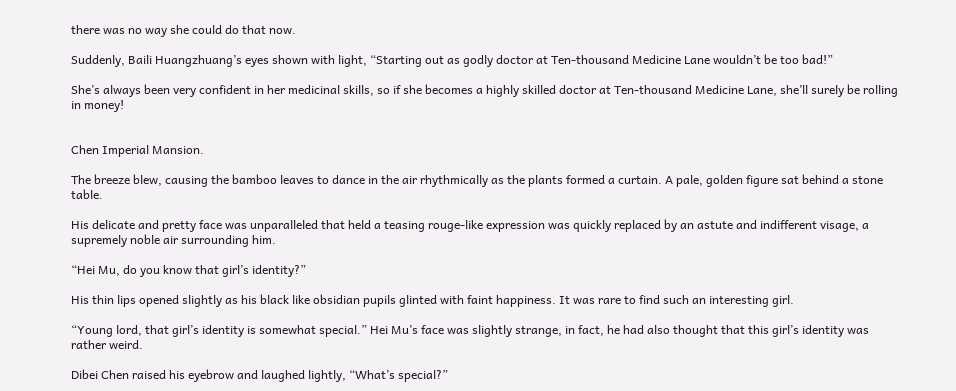there was no way she could do that now.

Suddenly, Baili Huangzhuang’s eyes shown with light, “Starting out as godly doctor at Ten-thousand Medicine Lane wouldn’t be too bad!”

She’s always been very confident in her medicinal skills, so if she becomes a highly skilled doctor at Ten-thousand Medicine Lane, she’ll surely be rolling in money!


Chen Imperial Mansion.

The breeze blew, causing the bamboo leaves to dance in the air rhythmically as the plants formed a curtain. A pale, golden figure sat behind a stone table.

His delicate and pretty face was unparalleled that held a teasing rouge-like expression was quickly replaced by an astute and indifferent visage, a supremely noble air surrounding him.

“Hei Mu, do you know that girl’s identity?”

His thin lips opened slightly as his black like obsidian pupils glinted with faint happiness. It was rare to find such an interesting girl.

“Young lord, that girl’s identity is somewhat special.” Hei Mu’s face was slightly strange, in fact, he had also thought that this girl’s identity was rather weird.

Dibei Chen raised his eyebrow and laughed lightly, “What’s special?”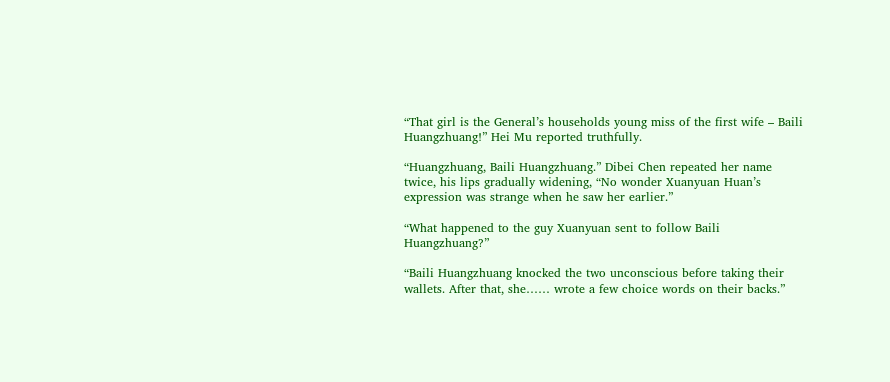“That girl is the General’s households young miss of the first wife – Baili Huangzhuang!” Hei Mu reported truthfully.

“Huangzhuang, Baili Huangzhuang.” Dibei Chen repeated her name twice, his lips gradually widening, “No wonder Xuanyuan Huan’s expression was strange when he saw her earlier.”

“What happened to the guy Xuanyuan sent to follow Baili Huangzhuang?”

“Baili Huangzhuang knocked the two unconscious before taking their wallets. After that, she…… wrote a few choice words on their backs.”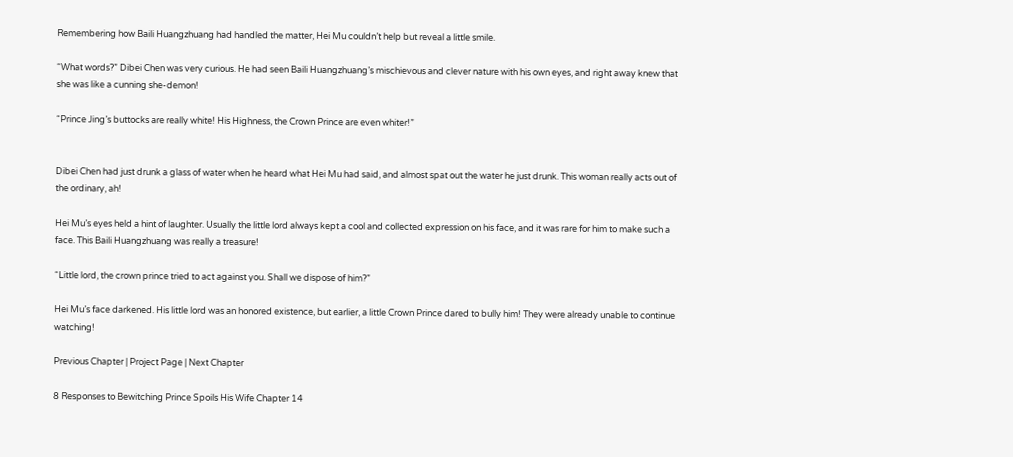Remembering how Baili Huangzhuang had handled the matter, Hei Mu couldn’t help but reveal a little smile.

“What words?” Dibei Chen was very curious. He had seen Baili Huangzhuang’s mischievous and clever nature with his own eyes, and right away knew that she was like a cunning she-demon!

“Prince Jing’s buttocks are really white! His Highness, the Crown Prince are even whiter!”


Dibei Chen had just drunk a glass of water when he heard what Hei Mu had said, and almost spat out the water he just drunk. This woman really acts out of the ordinary, ah!

Hei Mu’s eyes held a hint of laughter. Usually the little lord always kept a cool and collected expression on his face, and it was rare for him to make such a face. This Baili Huangzhuang was really a treasure!

“Little lord, the crown prince tried to act against you. Shall we dispose of him?”

Hei Mu’s face darkened. His little lord was an honored existence, but earlier, a little Crown Prince dared to bully him! They were already unable to continue watching!

Previous Chapter | Project Page | Next Chapter

8 Responses to Bewitching Prince Spoils His Wife Chapter 14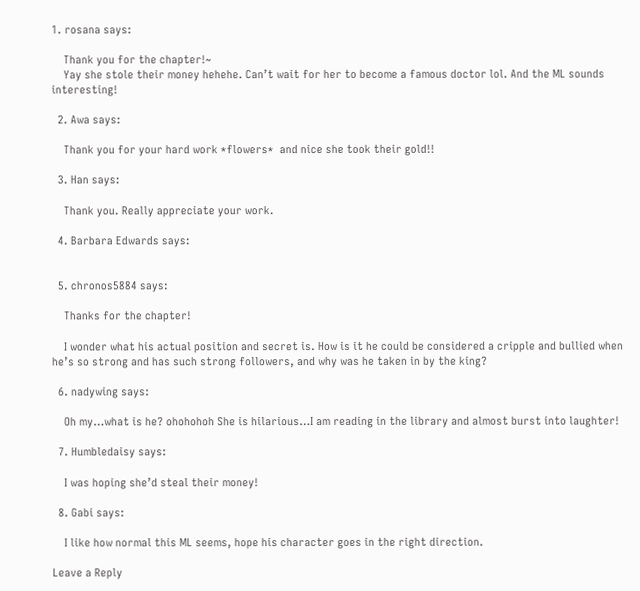1. rosana says:

    Thank you for the chapter!~
    Yay she stole their money hehehe. Can’t wait for her to become a famous doctor lol. And the ML sounds interesting!

  2. Awa says:

    Thank you for your hard work *flowers*  and nice she took their gold!!

  3. Han says:

    Thank you. Really appreciate your work.

  4. Barbara Edwards says:


  5. chronos5884 says:

    Thanks for the chapter!

    I wonder what his actual position and secret is. How is it he could be considered a cripple and bullied when he’s so strong and has such strong followers, and why was he taken in by the king?

  6. nadywing says:

    Oh my…what is he? ohohohoh She is hilarious…I am reading in the library and almost burst into laughter!

  7. Humbledaisy says:

    I was hoping she’d steal their money!

  8. Gabi says:

    I like how normal this ML seems, hope his character goes in the right direction.

Leave a Reply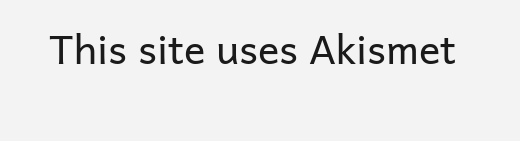This site uses Akismet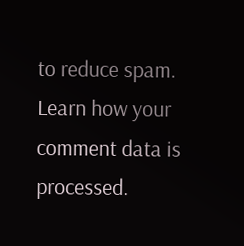to reduce spam. Learn how your comment data is processed.